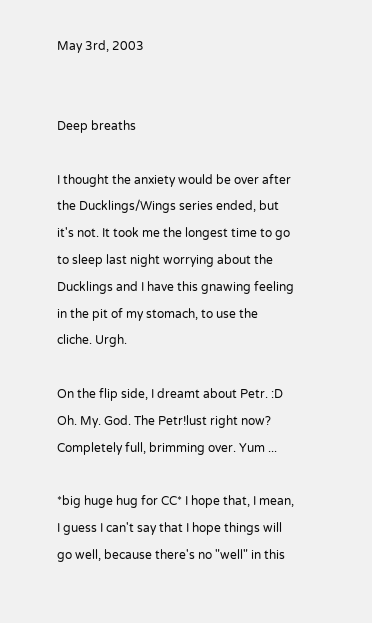May 3rd, 2003


Deep breaths

I thought the anxiety would be over after the Ducklings/Wings series ended, but it's not. It took me the longest time to go to sleep last night worrying about the Ducklings and I have this gnawing feeling in the pit of my stomach, to use the cliche. Urgh.

On the flip side, I dreamt about Petr. :D Oh. My. God. The Petr!lust right now? Completely full, brimming over. Yum ...

*big huge hug for CC* I hope that, I mean, I guess I can't say that I hope things will go well, because there's no "well" in this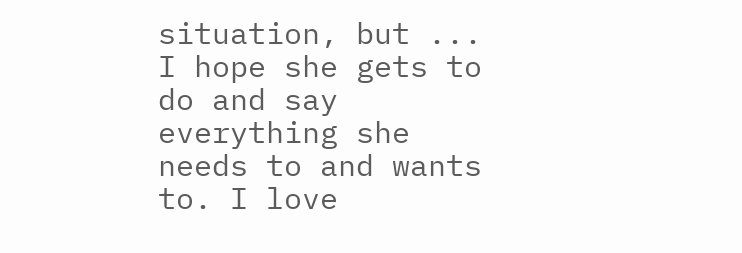situation, but ... I hope she gets to do and say everything she needs to and wants to. I love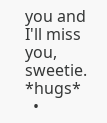you and I'll miss you, sweetie. *hugs*
  •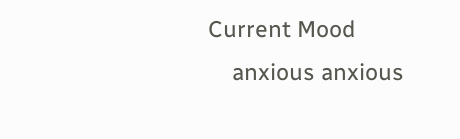Current Mood
    anxious anxious